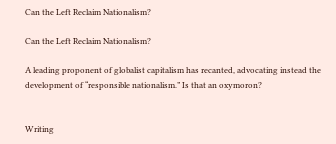Can the Left Reclaim Nationalism?

Can the Left Reclaim Nationalism?

A leading proponent of globalist capitalism has recanted, advocating instead the development of “responsible nationalism.” Is that an oxymoron?


Writing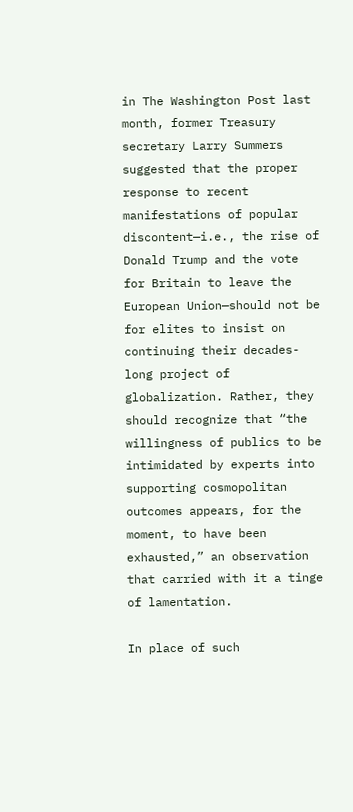in The Washington Post last month, former Treasury secretary Larry Summers suggested that the proper response to recent manifestations of popular discontent—i.e., the rise of Donald Trump and the vote for Britain to leave the European Union—should not be for elites to insist on continuing their decades-long project of globalization. Rather, they should recognize that “the willingness of publics to be intimidated by experts into supporting cosmopolitan outcomes appears, for the moment, to have been exhausted,” an observation that carried with it a tinge of lamentation.

In place of such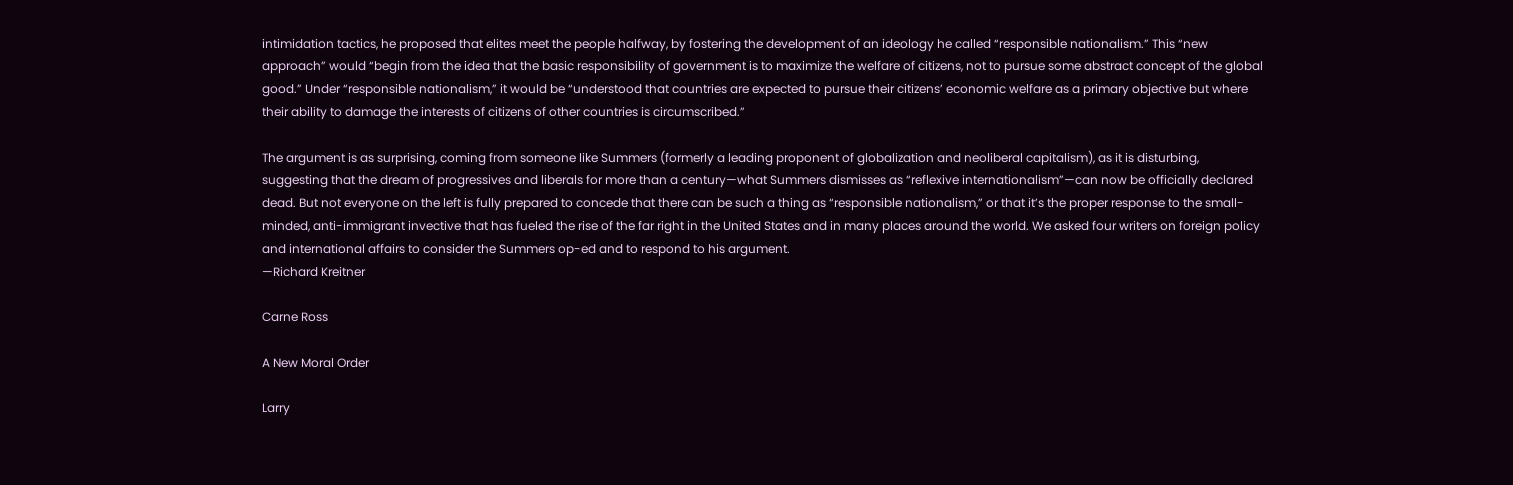intimidation tactics, he proposed that elites meet the people halfway, by fostering the development of an ideology he called “responsible nationalism.” This “new approach” would “begin from the idea that the basic responsibility of government is to maximize the welfare of citizens, not to pursue some abstract concept of the global good.” Under “responsible nationalism,” it would be “understood that countries are expected to pursue their citizens’ economic welfare as a primary objective but where their ability to damage the interests of citizens of other countries is circumscribed.”

The argument is as surprising, coming from someone like Summers (formerly a leading proponent of globalization and neoliberal capitalism), as it is disturbing, suggesting that the dream of progressives and liberals for more than a century—what Summers dismisses as “reflexive internationalism”—can now be officially declared dead. But not everyone on the left is fully prepared to concede that there can be such a thing as “responsible nationalism,” or that it’s the proper response to the small-minded, anti-immigrant invective that has fueled the rise of the far right in the United States and in many places around the world. We asked four writers on foreign policy and international affairs to consider the Summers op-ed and to respond to his argument.
—Richard Kreitner

Carne Ross

A New Moral Order

Larry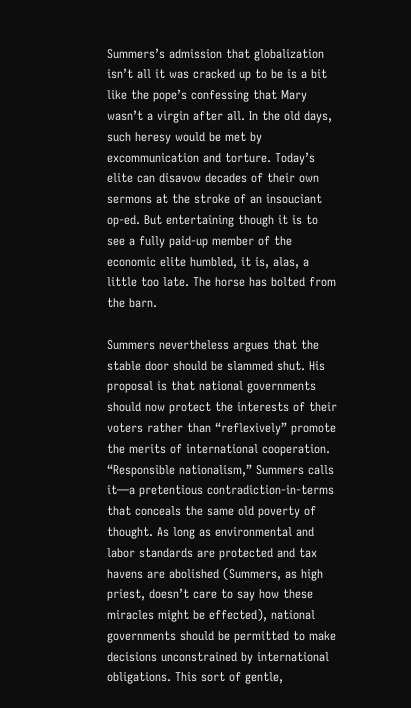Summers’s admission that globalization isn’t all it was cracked up to be is a bit like the pope’s confessing that Mary wasn’t a virgin after all. In the old days, such heresy would be met by excommunication and torture. Today’s elite can disavow decades of their own sermons at the stroke of an insouciant op-ed. But entertaining though it is to see a fully paid-up member of the economic elite humbled, it is, alas, a little too late. The horse has bolted from the barn.

Summers nevertheless argues that the stable door should be slammed shut. His proposal is that national governments should now protect the interests of their voters rather than “reflexively” promote the merits of international cooperation. “Responsible nationalism,” Summers calls it—a pretentious contradiction-in-terms that conceals the same old poverty of thought. As long as environmental and labor standards are protected and tax havens are abolished (Summers, as high priest, doesn’t care to say how these miracles might be effected), national governments should be permitted to make decisions unconstrained by international obligations. This sort of gentle,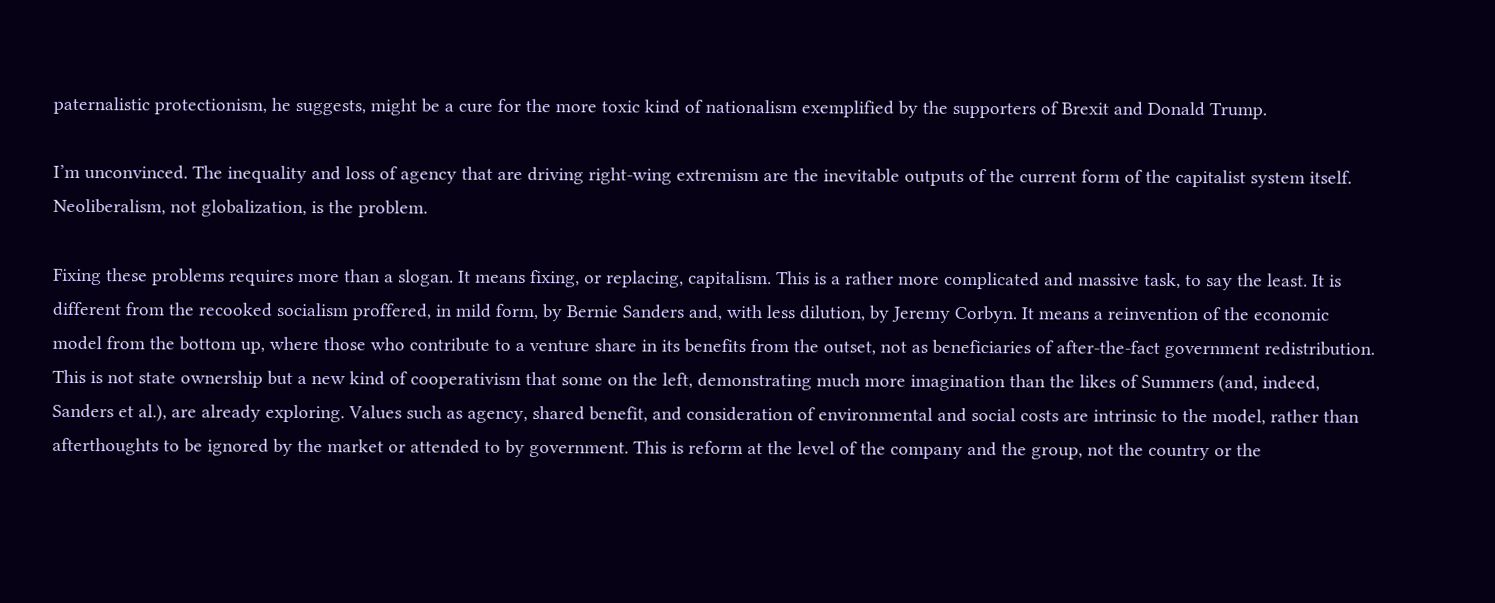paternalistic protectionism, he suggests, might be a cure for the more toxic kind of nationalism exemplified by the supporters of Brexit and Donald Trump.

I’m unconvinced. The inequality and loss of agency that are driving right-wing extremism are the inevitable outputs of the current form of the capitalist system itself. Neoliberalism, not globalization, is the problem.

Fixing these problems requires more than a slogan. It means fixing, or replacing, capitalism. This is a rather more complicated and massive task, to say the least. It is different from the recooked socialism proffered, in mild form, by Bernie Sanders and, with less dilution, by Jeremy Corbyn. It means a reinvention of the economic model from the bottom up, where those who contribute to a venture share in its benefits from the outset, not as beneficiaries of after-the-fact government redistribution. This is not state ownership but a new kind of cooperativism that some on the left, demonstrating much more imagination than the likes of Summers (and, indeed, Sanders et al.), are already exploring. Values such as agency, shared benefit, and consideration of environmental and social costs are intrinsic to the model, rather than afterthoughts to be ignored by the market or attended to by government. This is reform at the level of the company and the group, not the country or the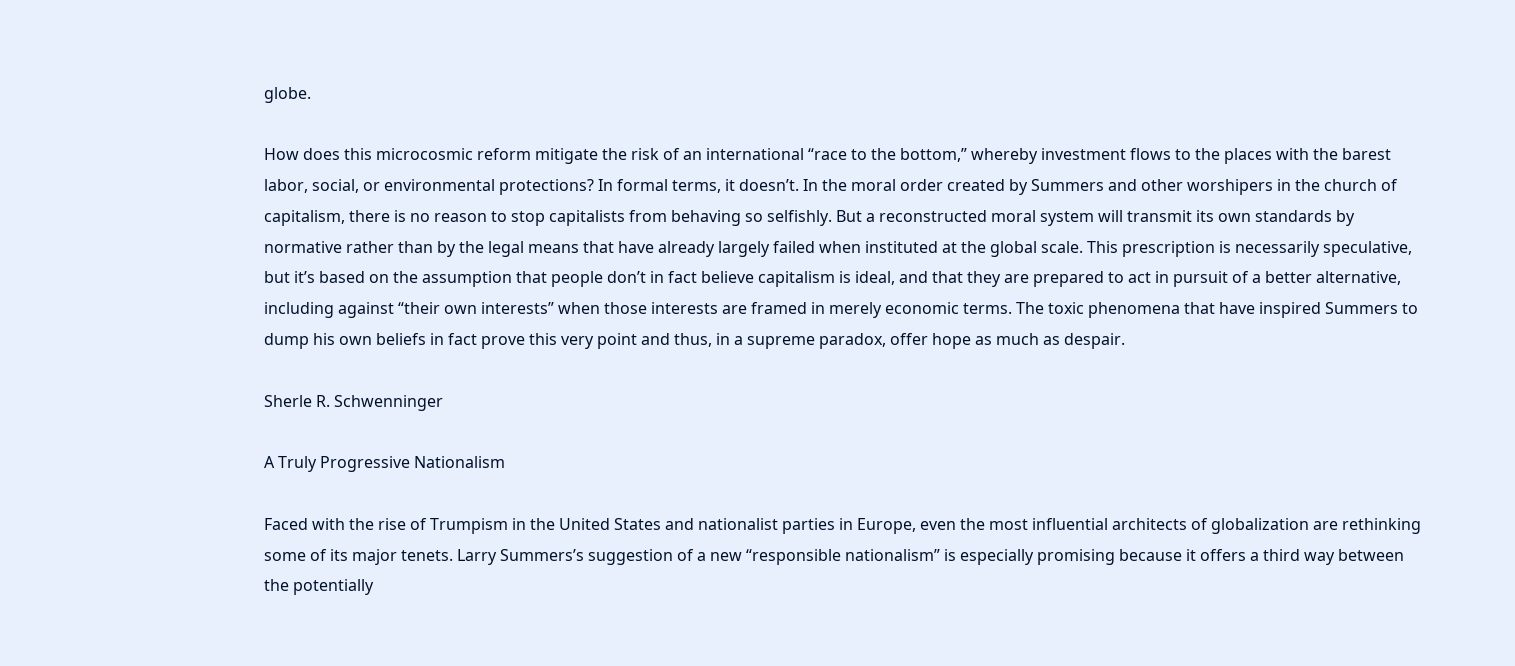globe.

How does this microcosmic reform mitigate the risk of an international “race to the bottom,” whereby investment flows to the places with the barest labor, social, or environmental protections? In formal terms, it doesn’t. In the moral order created by Summers and other worshipers in the church of capitalism, there is no reason to stop capitalists from behaving so selfishly. But a reconstructed moral system will transmit its own standards by normative rather than by the legal means that have already largely failed when instituted at the global scale. This prescription is necessarily speculative, but it’s based on the assumption that people don’t in fact believe capitalism is ideal, and that they are prepared to act in pursuit of a better alternative, including against “their own interests” when those interests are framed in merely economic terms. The toxic phenomena that have inspired Summers to dump his own beliefs in fact prove this very point and thus, in a supreme paradox, offer hope as much as despair.

Sherle R. Schwenninger

A Truly Progressive Nationalism

Faced with the rise of Trumpism in the United States and nationalist parties in Europe, even the most influential architects of globalization are rethinking some of its major tenets. Larry Summers’s suggestion of a new “responsible nationalism” is especially promising because it offers a third way between the potentially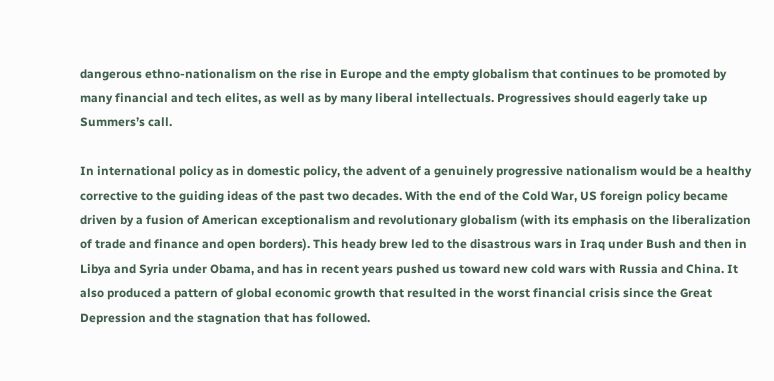dangerous ethno-nationalism on the rise in Europe and the empty globalism that continues to be promoted by many financial and tech elites, as well as by many liberal intellectuals. Progressives should eagerly take up Summers’s call.

In international policy as in domestic policy, the advent of a genuinely progressive nationalism would be a healthy corrective to the guiding ideas of the past two decades. With the end of the Cold War, US foreign policy became driven by a fusion of American exceptionalism and revolutionary globalism (with its emphasis on the liberalization of trade and finance and open borders). This heady brew led to the disastrous wars in Iraq under Bush and then in Libya and Syria under Obama, and has in recent years pushed us toward new cold wars with Russia and China. It also produced a pattern of global economic growth that resulted in the worst financial crisis since the Great Depression and the stagnation that has followed.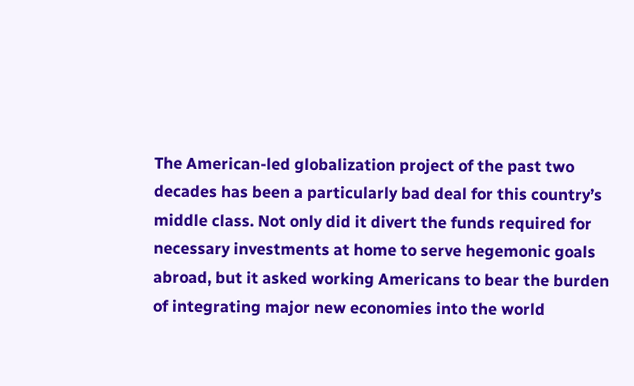The American-led globalization project of the past two decades has been a particularly bad deal for this country’s middle class. Not only did it divert the funds required for necessary investments at home to serve hegemonic goals abroad, but it asked working Americans to bear the burden of integrating major new economies into the world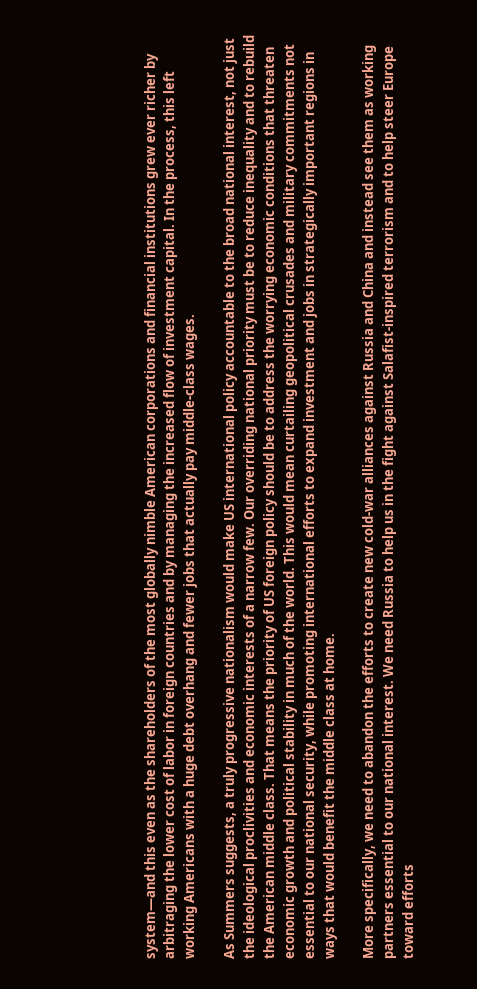system—and this even as the shareholders of the most globally nimble American corporations and financial institutions grew ever richer by arbitraging the lower cost of labor in foreign countries and by managing the increased flow of investment capital. In the process, this left working Americans with a huge debt overhang and fewer jobs that actually pay middle-class wages.

As Summers suggests, a truly progressive nationalism would make US international policy accountable to the broad national interest, not just the ideological proclivities and economic interests of a narrow few. Our overriding national priority must be to reduce inequality and to rebuild the American middle class. That means the priority of US foreign policy should be to address the worrying economic conditions that threaten economic growth and political stability in much of the world. This would mean curtailing geopolitical crusades and military commitments not essential to our national security, while promoting international efforts to expand investment and jobs in strategically important regions in ways that would benefit the middle class at home.

More specifically, we need to abandon the efforts to create new cold-war alliances against Russia and China and instead see them as working partners essential to our national interest. We need Russia to help us in the fight against Salafist-inspired terrorism and to help steer Europe toward efforts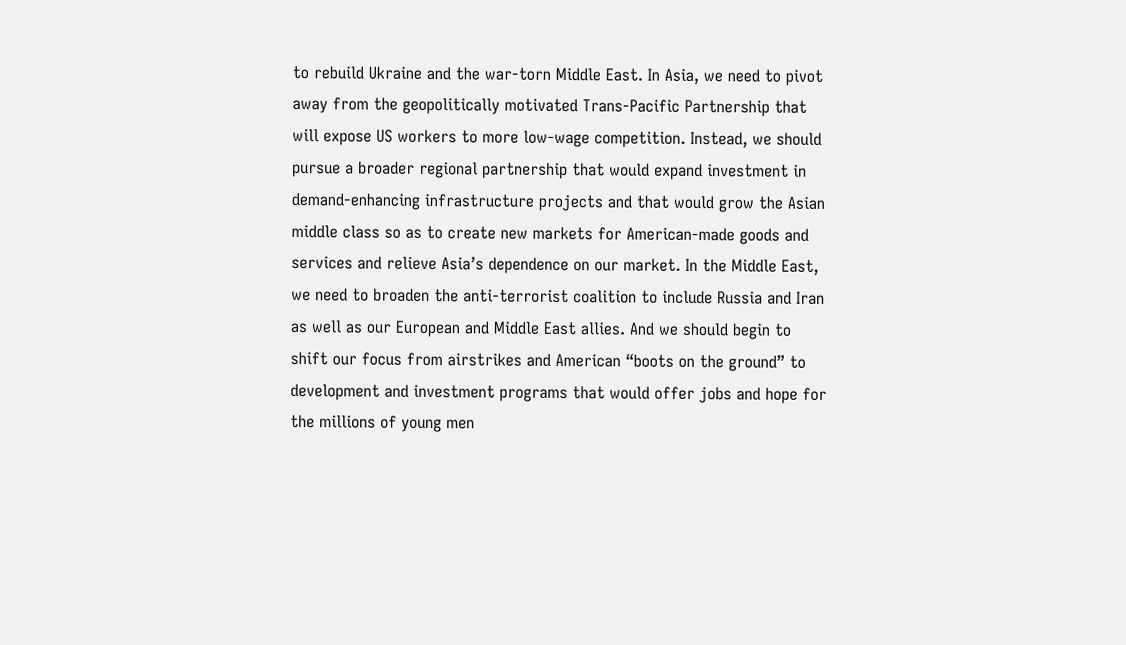to rebuild Ukraine and the war-torn Middle East. In Asia, we need to pivot away from the geopolitically motivated Trans-Pacific Partnership that will expose US workers to more low-wage competition. Instead, we should pursue a broader regional partnership that would expand investment in demand-enhancing infrastructure projects and that would grow the Asian middle class so as to create new markets for American-made goods and services and relieve Asia’s dependence on our market. In the Middle East, we need to broaden the anti-terrorist coalition to include Russia and Iran as well as our European and Middle East allies. And we should begin to shift our focus from airstrikes and American “boots on the ground” to development and investment programs that would offer jobs and hope for the millions of young men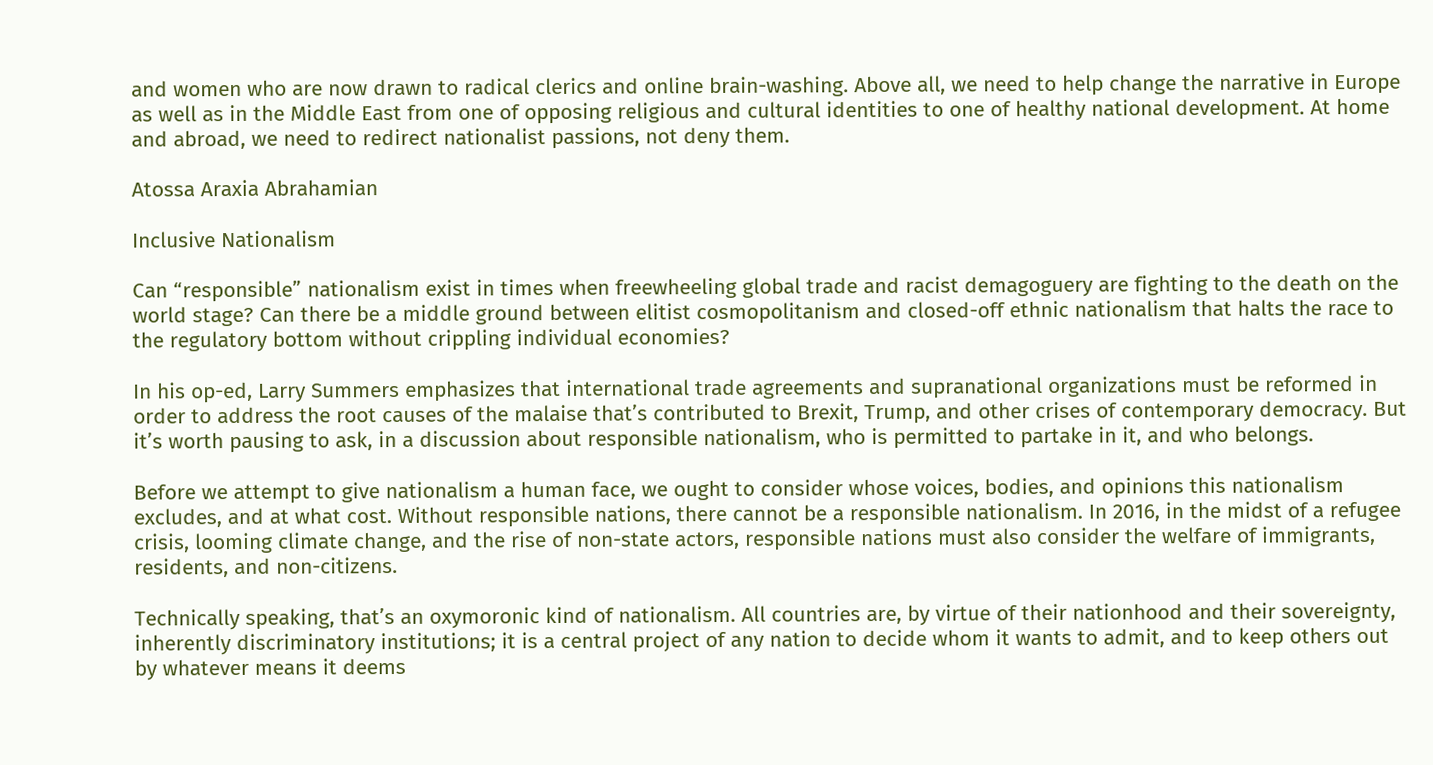and women who are now drawn to radical clerics and online brain-washing. Above all, we need to help change the narrative in Europe as well as in the Middle East from one of opposing religious and cultural identities to one of healthy national development. At home and abroad, we need to redirect nationalist passions, not deny them.

Atossa Araxia Abrahamian

Inclusive Nationalism

Can “responsible” nationalism exist in times when freewheeling global trade and racist demagoguery are fighting to the death on the world stage? Can there be a middle ground between elitist cosmopolitanism and closed-off ethnic nationalism that halts the race to the regulatory bottom without crippling individual economies?

In his op-ed, Larry Summers emphasizes that international trade agreements and supranational organizations must be reformed in order to address the root causes of the malaise that’s contributed to Brexit, Trump, and other crises of contemporary democracy. But it’s worth pausing to ask, in a discussion about responsible nationalism, who is permitted to partake in it, and who belongs.

Before we attempt to give nationalism a human face, we ought to consider whose voices, bodies, and opinions this nationalism excludes, and at what cost. Without responsible nations, there cannot be a responsible nationalism. In 2016, in the midst of a refugee crisis, looming climate change, and the rise of non-state actors, responsible nations must also consider the welfare of immigrants, residents, and non-citizens.

Technically speaking, that’s an oxymoronic kind of nationalism. All countries are, by virtue of their nationhood and their sovereignty, inherently discriminatory institutions; it is a central project of any nation to decide whom it wants to admit, and to keep others out by whatever means it deems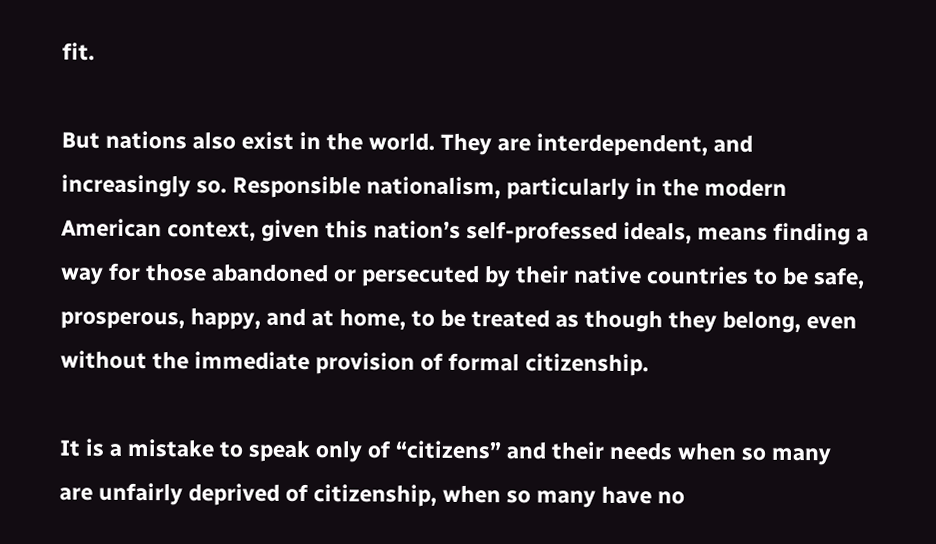fit.

But nations also exist in the world. They are interdependent, and increasingly so. Responsible nationalism, particularly in the modern American context, given this nation’s self-professed ideals, means finding a way for those abandoned or persecuted by their native countries to be safe, prosperous, happy, and at home, to be treated as though they belong, even without the immediate provision of formal citizenship.

It is a mistake to speak only of “citizens” and their needs when so many are unfairly deprived of citizenship, when so many have no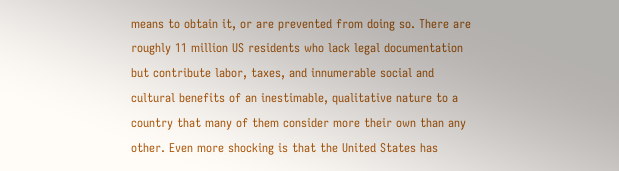means to obtain it, or are prevented from doing so. There are roughly 11 million US residents who lack legal documentation but contribute labor, taxes, and innumerable social and cultural benefits of an inestimable, qualitative nature to a country that many of them consider more their own than any other. Even more shocking is that the United States has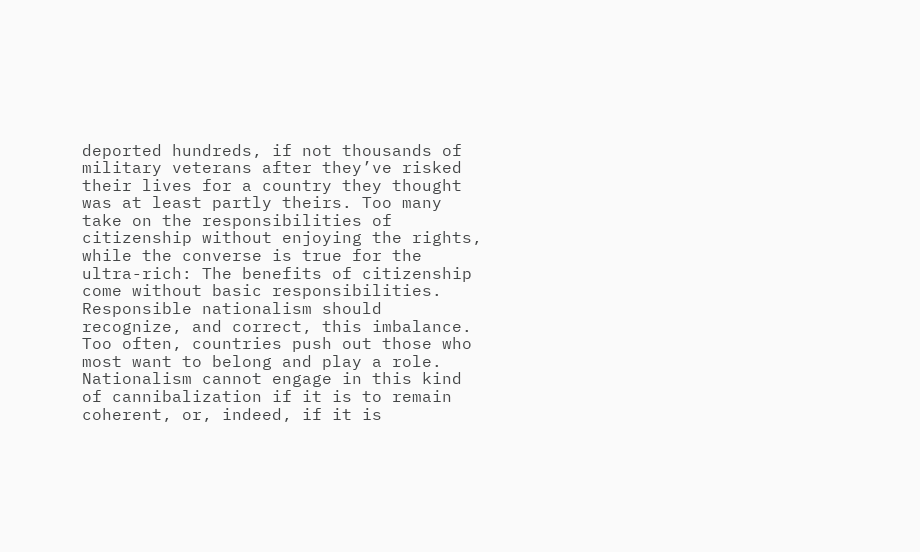deported hundreds, if not thousands of military veterans after they’ve risked their lives for a country they thought was at least partly theirs. Too many take on the responsibilities of citizenship without enjoying the rights, while the converse is true for the ultra-rich: The benefits of citizenship come without basic responsibilities. Responsible nationalism should recognize, and correct, this imbalance. Too often, countries push out those who most want to belong and play a role. Nationalism cannot engage in this kind of cannibalization if it is to remain coherent, or, indeed, if it is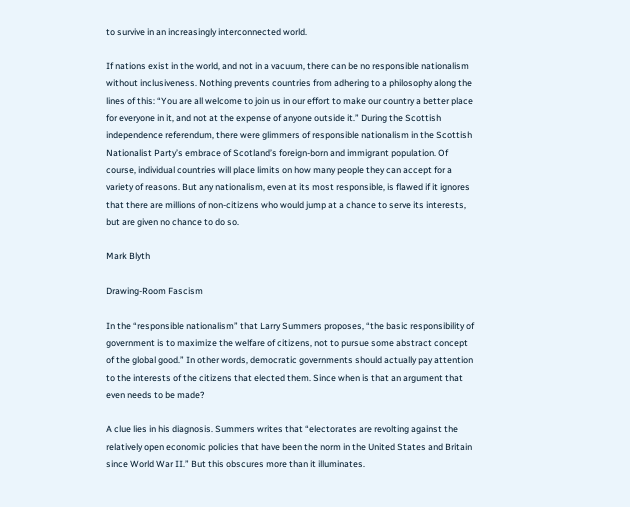to survive in an increasingly interconnected world.

If nations exist in the world, and not in a vacuum, there can be no responsible nationalism without inclusiveness. Nothing prevents countries from adhering to a philosophy along the lines of this: “You are all welcome to join us in our effort to make our country a better place for everyone in it, and not at the expense of anyone outside it.” During the Scottish independence referendum, there were glimmers of responsible nationalism in the Scottish Nationalist Party’s embrace of Scotland’s foreign-born and immigrant population. Of course, individual countries will place limits on how many people they can accept for a variety of reasons. But any nationalism, even at its most responsible, is flawed if it ignores that there are millions of non-citizens who would jump at a chance to serve its interests, but are given no chance to do so.

Mark Blyth

Drawing-Room Fascism

In the “responsible nationalism” that Larry Summers proposes, “the basic responsibility of government is to maximize the welfare of citizens, not to pursue some abstract concept of the global good.” In other words, democratic governments should actually pay attention to the interests of the citizens that elected them. Since when is that an argument that even needs to be made?

A clue lies in his diagnosis. Summers writes that “electorates are revolting against the relatively open economic policies that have been the norm in the United States and Britain since World War II.” But this obscures more than it illuminates.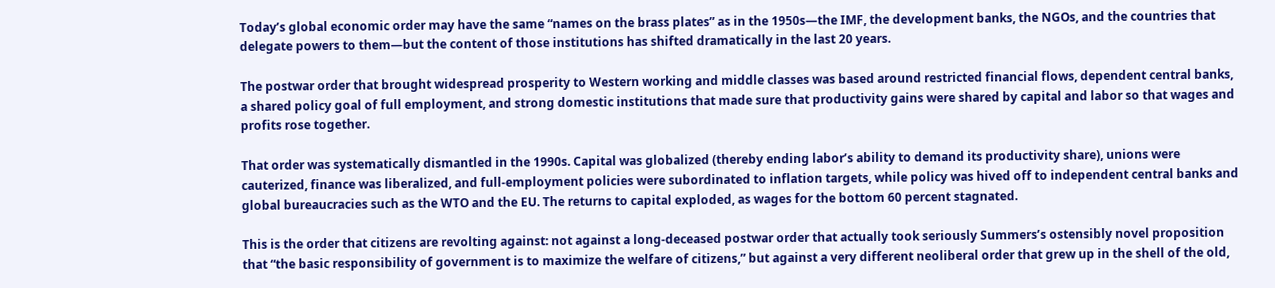Today’s global economic order may have the same “names on the brass plates” as in the 1950s—the IMF, the development banks, the NGOs, and the countries that delegate powers to them—but the content of those institutions has shifted dramatically in the last 20 years.

The postwar order that brought widespread prosperity to Western working and middle classes was based around restricted financial flows, dependent central banks, a shared policy goal of full employment, and strong domestic institutions that made sure that productivity gains were shared by capital and labor so that wages and profits rose together.

That order was systematically dismantled in the 1990s. Capital was globalized (thereby ending labor’s ability to demand its productivity share), unions were cauterized, finance was liberalized, and full-employment policies were subordinated to inflation targets, while policy was hived off to independent central banks and global bureaucracies such as the WTO and the EU. The returns to capital exploded, as wages for the bottom 60 percent stagnated.

This is the order that citizens are revolting against: not against a long-deceased postwar order that actually took seriously Summers’s ostensibly novel proposition that “the basic responsibility of government is to maximize the welfare of citizens,” but against a very different neoliberal order that grew up in the shell of the old,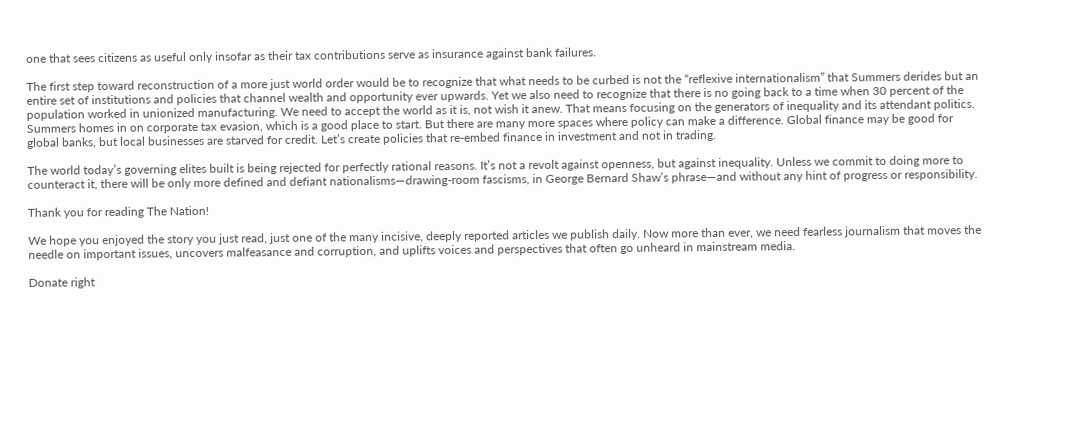one that sees citizens as useful only insofar as their tax contributions serve as insurance against bank failures.

The first step toward reconstruction of a more just world order would be to recognize that what needs to be curbed is not the “reflexive internationalism” that Summers derides but an entire set of institutions and policies that channel wealth and opportunity ever upwards. Yet we also need to recognize that there is no going back to a time when 30 percent of the population worked in unionized manufacturing. We need to accept the world as it is, not wish it anew. That means focusing on the generators of inequality and its attendant politics. Summers homes in on corporate tax evasion, which is a good place to start. But there are many more spaces where policy can make a difference. Global finance may be good for global banks, but local businesses are starved for credit. Let’s create policies that re-embed finance in investment and not in trading.

The world today’s governing elites built is being rejected for perfectly rational reasons. It’s not a revolt against openness, but against inequality. Unless we commit to doing more to counteract it, there will be only more defined and defiant nationalisms—drawing-room fascisms, in George Bernard Shaw’s phrase—and without any hint of progress or responsibility.

Thank you for reading The Nation!

We hope you enjoyed the story you just read, just one of the many incisive, deeply reported articles we publish daily. Now more than ever, we need fearless journalism that moves the needle on important issues, uncovers malfeasance and corruption, and uplifts voices and perspectives that often go unheard in mainstream media.

Donate right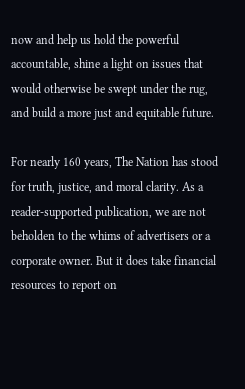now and help us hold the powerful accountable, shine a light on issues that would otherwise be swept under the rug, and build a more just and equitable future.

For nearly 160 years, The Nation has stood for truth, justice, and moral clarity. As a reader-supported publication, we are not beholden to the whims of advertisers or a corporate owner. But it does take financial resources to report on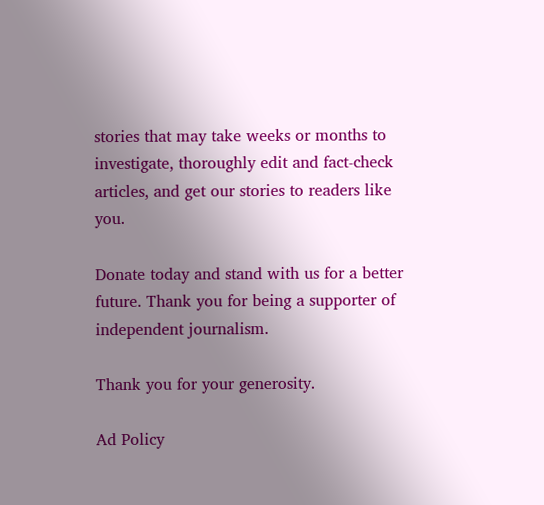stories that may take weeks or months to investigate, thoroughly edit and fact-check articles, and get our stories to readers like you.

Donate today and stand with us for a better future. Thank you for being a supporter of independent journalism.

Thank you for your generosity.

Ad Policy